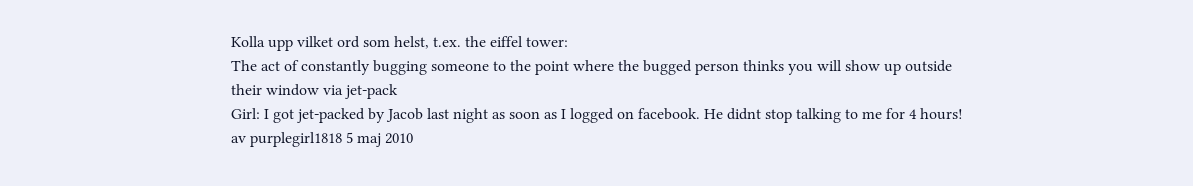Kolla upp vilket ord som helst, t.ex. the eiffel tower:
The act of constantly bugging someone to the point where the bugged person thinks you will show up outside their window via jet-pack
Girl: I got jet-packed by Jacob last night as soon as I logged on facebook. He didnt stop talking to me for 4 hours!
av purplegirl1818 5 maj 2010